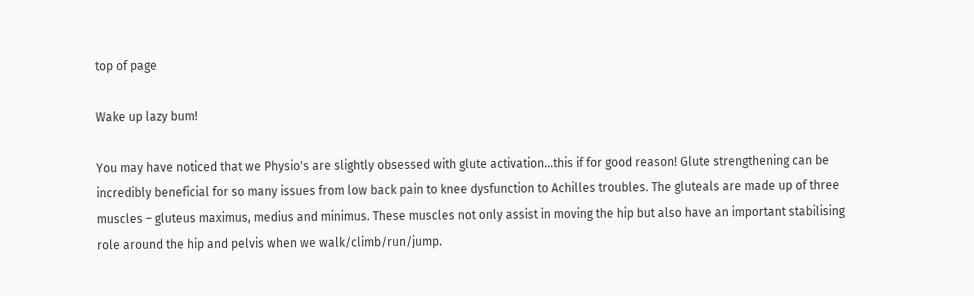top of page

Wake up lazy bum!

You may have noticed that we Physio's are slightly obsessed with glute activation...this if for good reason! Glute strengthening can be incredibly beneficial for so many issues from low back pain to knee dysfunction to Achilles troubles. The gluteals are made up of three muscles – gluteus maximus, medius and minimus. These muscles not only assist in moving the hip but also have an important stabilising role around the hip and pelvis when we walk/climb/run/jump.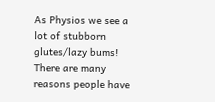As Physios we see a lot of stubborn glutes/lazy bums! There are many reasons people have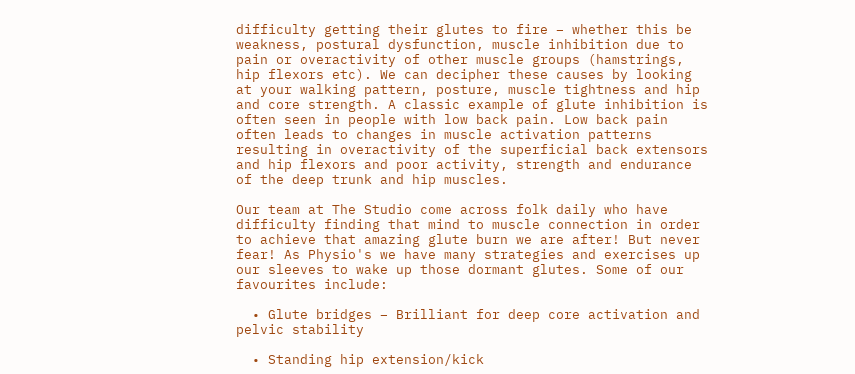difficulty getting their glutes to fire – whether this be weakness, postural dysfunction, muscle inhibition due to pain or overactivity of other muscle groups (hamstrings, hip flexors etc). We can decipher these causes by looking at your walking pattern, posture, muscle tightness and hip and core strength. A classic example of glute inhibition is often seen in people with low back pain. Low back pain often leads to changes in muscle activation patterns resulting in overactivity of the superficial back extensors and hip flexors and poor activity, strength and endurance of the deep trunk and hip muscles.

Our team at The Studio come across folk daily who have difficulty finding that mind to muscle connection in order to achieve that amazing glute burn we are after! But never fear! As Physio's we have many strategies and exercises up our sleeves to wake up those dormant glutes. Some of our favourites include:

  • Glute bridges – Brilliant for deep core activation and pelvic stability

  • Standing hip extension/kick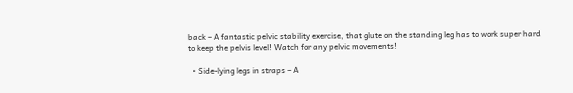back – A fantastic pelvic stability exercise, that glute on the standing leg has to work super hard to keep the pelvis level! Watch for any pelvic movements!

  • Side-lying legs in straps – A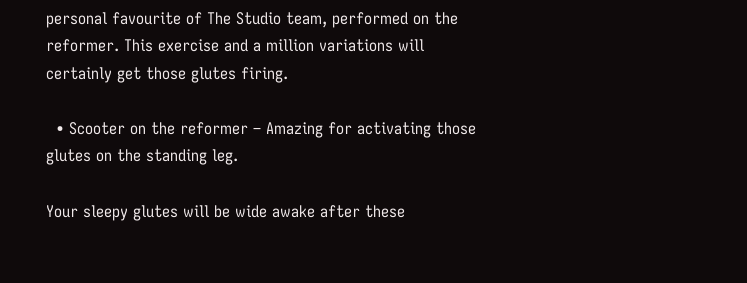personal favourite of The Studio team, performed on the reformer. This exercise and a million variations will certainly get those glutes firing.

  • Scooter on the reformer – Amazing for activating those glutes on the standing leg.

Your sleepy glutes will be wide awake after these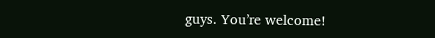guys. You’re welcome!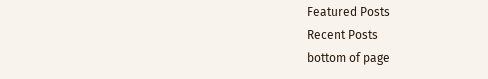Featured Posts
Recent Posts
bottom of page